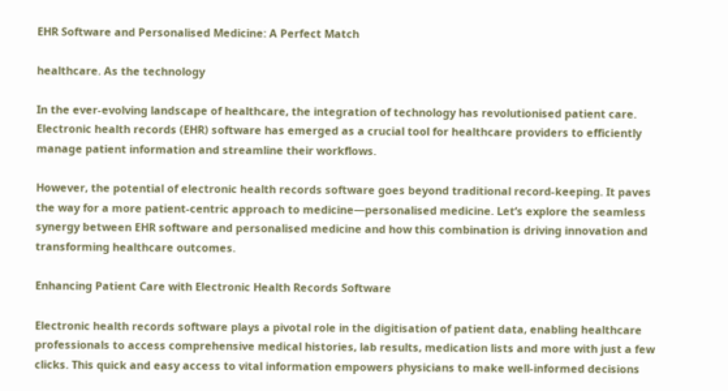EHR Software and Personalised Medicine: A Perfect Match

healthcare. As the technology

In the ever-evolving landscape of healthcare, the integration of technology has revolutionised patient care. Electronic health records (EHR) software has emerged as a crucial tool for healthcare providers to efficiently manage patient information and streamline their workflows.

However, the potential of electronic health records software goes beyond traditional record-keeping. It paves the way for a more patient-centric approach to medicine—personalised medicine. Let’s explore the seamless synergy between EHR software and personalised medicine and how this combination is driving innovation and transforming healthcare outcomes.

Enhancing Patient Care with Electronic Health Records Software

Electronic health records software plays a pivotal role in the digitisation of patient data, enabling healthcare professionals to access comprehensive medical histories, lab results, medication lists and more with just a few clicks. This quick and easy access to vital information empowers physicians to make well-informed decisions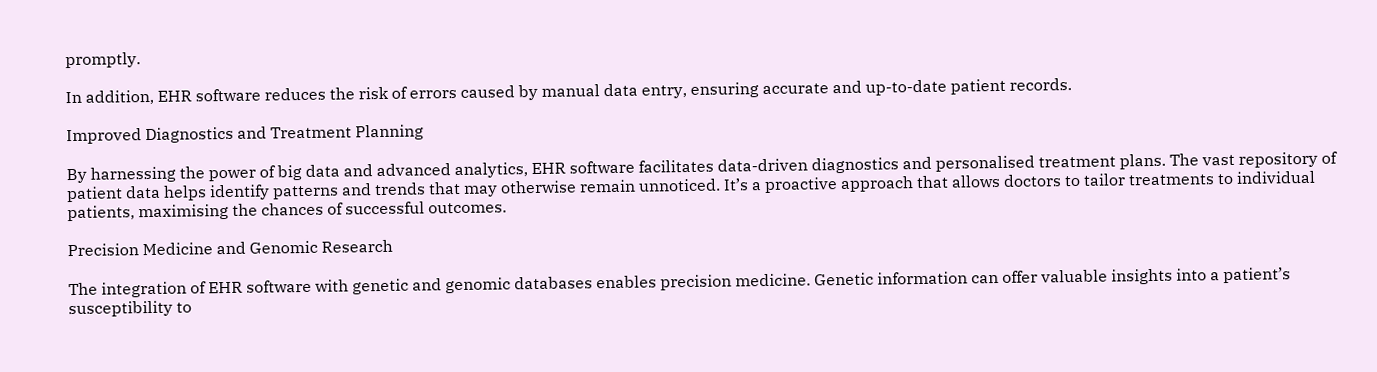promptly.

In addition, EHR software reduces the risk of errors caused by manual data entry, ensuring accurate and up-to-date patient records.

Improved Diagnostics and Treatment Planning

By harnessing the power of big data and advanced analytics, EHR software facilitates data-driven diagnostics and personalised treatment plans. The vast repository of patient data helps identify patterns and trends that may otherwise remain unnoticed. It’s a proactive approach that allows doctors to tailor treatments to individual patients, maximising the chances of successful outcomes.

Precision Medicine and Genomic Research

The integration of EHR software with genetic and genomic databases enables precision medicine. Genetic information can offer valuable insights into a patient’s susceptibility to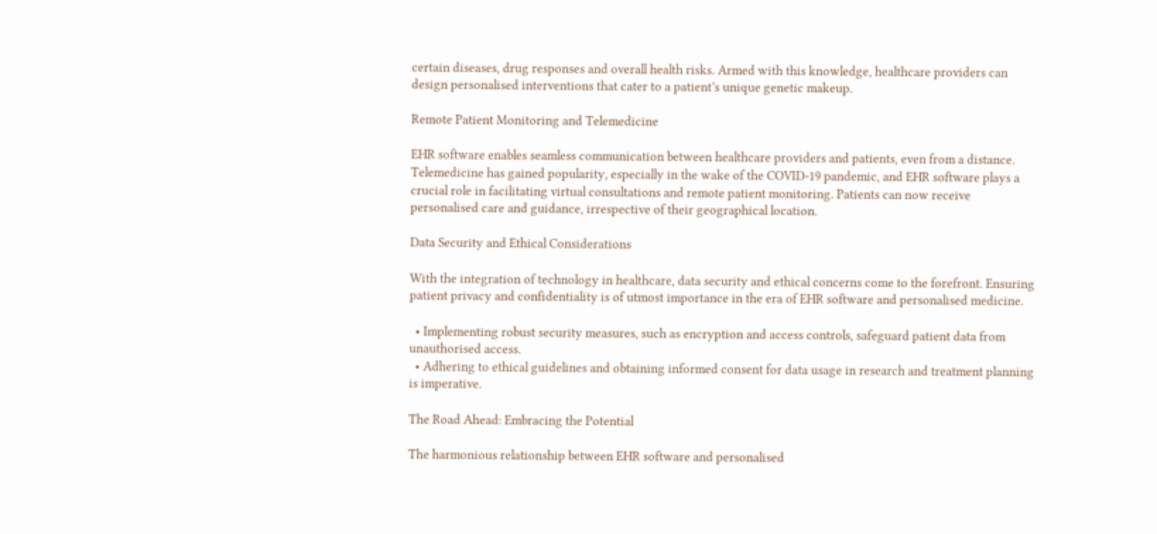certain diseases, drug responses and overall health risks. Armed with this knowledge, healthcare providers can design personalised interventions that cater to a patient’s unique genetic makeup.

Remote Patient Monitoring and Telemedicine

EHR software enables seamless communication between healthcare providers and patients, even from a distance. Telemedicine has gained popularity, especially in the wake of the COVID-19 pandemic, and EHR software plays a crucial role in facilitating virtual consultations and remote patient monitoring. Patients can now receive personalised care and guidance, irrespective of their geographical location.

Data Security and Ethical Considerations

With the integration of technology in healthcare, data security and ethical concerns come to the forefront. Ensuring patient privacy and confidentiality is of utmost importance in the era of EHR software and personalised medicine.

  • Implementing robust security measures, such as encryption and access controls, safeguard patient data from unauthorised access.
  • Adhering to ethical guidelines and obtaining informed consent for data usage in research and treatment planning is imperative.

The Road Ahead: Embracing the Potential

The harmonious relationship between EHR software and personalised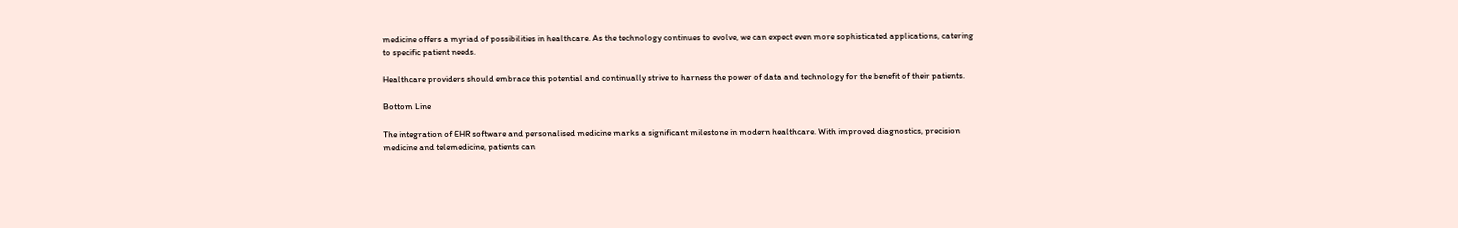medicine offers a myriad of possibilities in healthcare. As the technology continues to evolve, we can expect even more sophisticated applications, catering to specific patient needs.

Healthcare providers should embrace this potential and continually strive to harness the power of data and technology for the benefit of their patients.

Bottom Line

The integration of EHR software and personalised medicine marks a significant milestone in modern healthcare. With improved diagnostics, precision medicine and telemedicine, patients can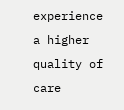experience a higher quality of care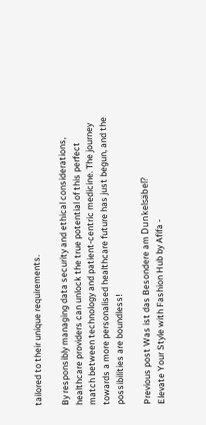tailored to their unique requirements.

By responsibly managing data security and ethical considerations, healthcare providers can unlock the true potential of this perfect match between technology and patient-centric medicine. The journey towards a more personalised healthcare future has just begun, and the possibilities are boundless!

Previous post Was ist das Besondere am Dunkelsäbel?
Elevate Your Style with Fashion Hub by Afifa -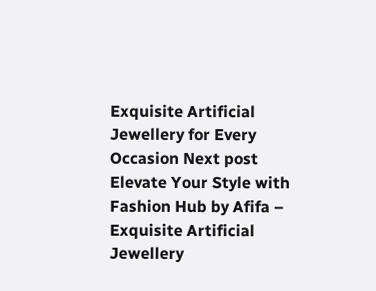Exquisite Artificial Jewellery for Every Occasion Next post Elevate Your Style with Fashion Hub by Afifa – Exquisite Artificial Jewellery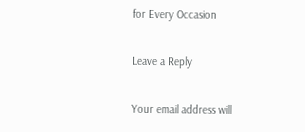for Every Occasion

Leave a Reply

Your email address will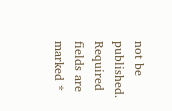not be published. Required fields are marked *